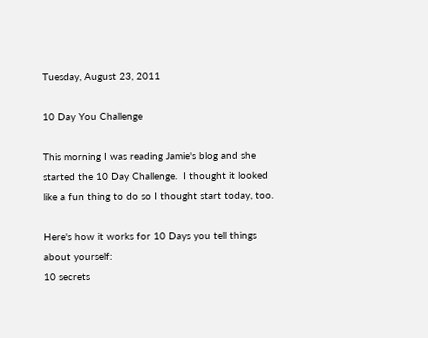Tuesday, August 23, 2011

10 Day You Challenge

This morning I was reading Jamie's blog and she started the 10 Day Challenge.  I thought it looked like a fun thing to do so I thought start today, too.

Here's how it works for 10 Days you tell things about yourself:
10 secrets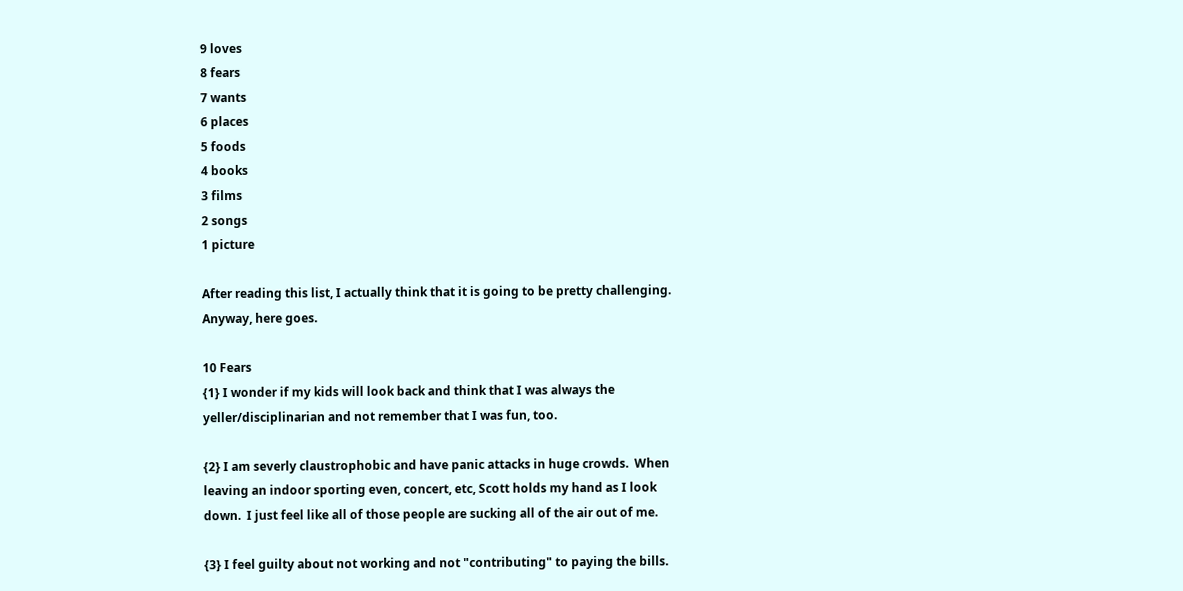9 loves
8 fears
7 wants
6 places
5 foods
4 books
3 films
2 songs
1 picture

After reading this list, I actually think that it is going to be pretty challenging.  Anyway, here goes.

10 Fears
{1} I wonder if my kids will look back and think that I was always the yeller/disciplinarian and not remember that I was fun, too.

{2} I am severly claustrophobic and have panic attacks in huge crowds.  When leaving an indoor sporting even, concert, etc, Scott holds my hand as I look down.  I just feel like all of those people are sucking all of the air out of me.

{3} I feel guilty about not working and not "contributing" to paying the bills.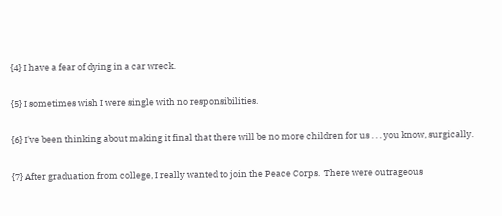{4} I have a fear of dying in a car wreck.

{5} I sometimes wish I were single with no responsibilities.

{6} I've been thinking about making it final that there will be no more children for us . . . you know, surgically.

{7} After graduation from college, I really wanted to join the Peace Corps.  There were outrageous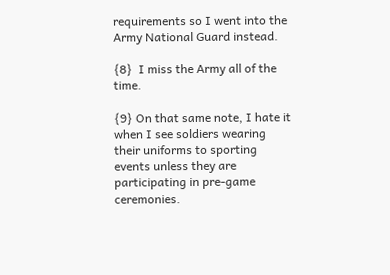requirements so I went into the Army National Guard instead.

{8}  I miss the Army all of the time.

{9} On that same note, I hate it when I see soldiers wearing their uniforms to sporting events unless they are participating in pre-game ceremonies.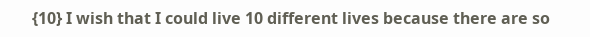{10} I wish that I could live 10 different lives because there are so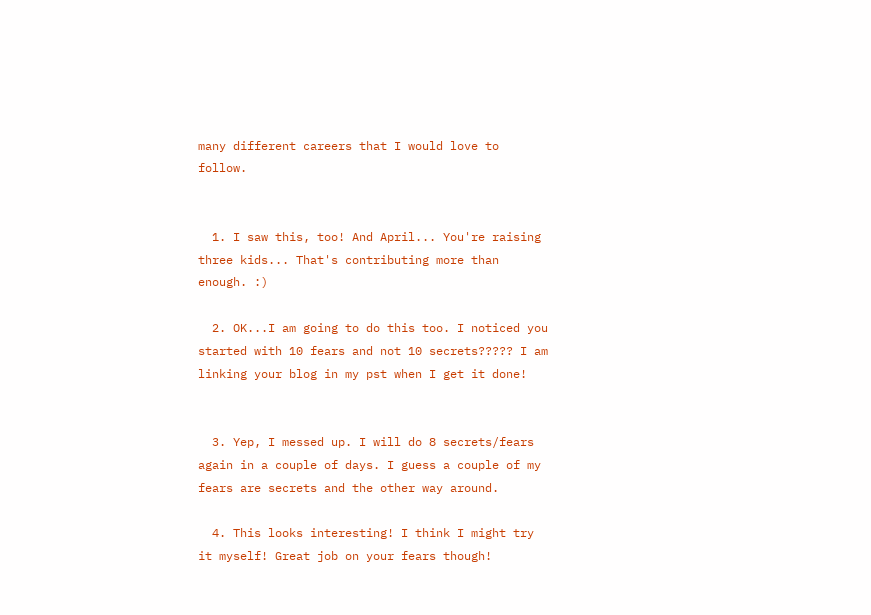many different careers that I would love to follow.


  1. I saw this, too! And April... You're raising three kids... That's contributing more than enough. :)

  2. OK...I am going to do this too. I noticed you started with 10 fears and not 10 secrets????? I am linking your blog in my pst when I get it done!


  3. Yep, I messed up. I will do 8 secrets/fears again in a couple of days. I guess a couple of my fears are secrets and the other way around.

  4. This looks interesting! I think I might try it myself! Great job on your fears though!